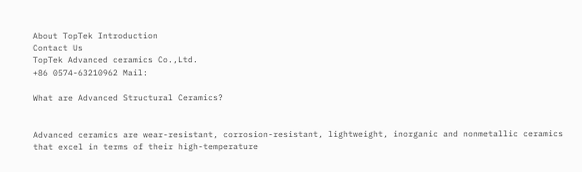About TopTek Introduction
Contact Us
TopTek Advanced ceramics Co.,Ltd.
+86 0574-63210962 Mail:

What are Advanced Structural Ceramics?


Advanced ceramics are wear-resistant, corrosion-resistant, lightweight, inorganic and nonmetallic ceramics that excel in terms of their high-temperature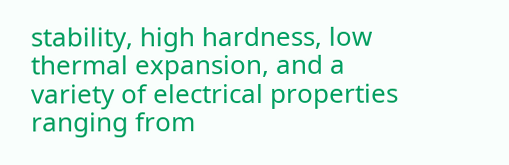stability, high hardness, low thermal expansion, and a variety of electrical properties ranging from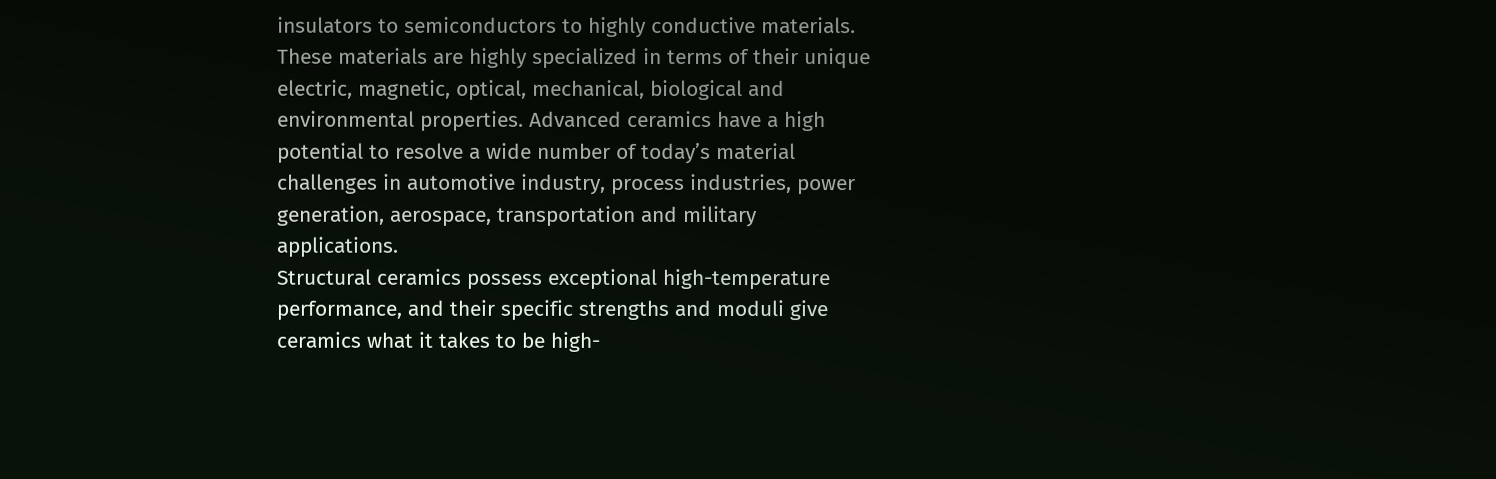insulators to semiconductors to highly conductive materials. These materials are highly specialized in terms of their unique electric, magnetic, optical, mechanical, biological and environmental properties. Advanced ceramics have a high potential to resolve a wide number of today’s material challenges in automotive industry, process industries, power generation, aerospace, transportation and military applications.
Structural ceramics possess exceptional high-temperature performance, and their specific strengths and moduli give ceramics what it takes to be high-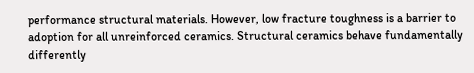performance structural materials. However, low fracture toughness is a barrier to adoption for all unreinforced ceramics. Structural ceramics behave fundamentally differently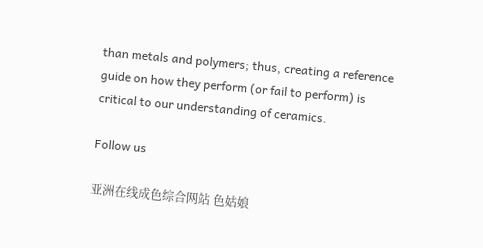than metals and polymers; thus, creating a reference guide on how they perform (or fail to perform) is critical to our understanding of ceramics.

Follow us

亚洲在线成色综合网站 色姑娘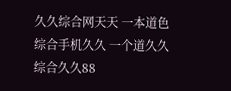久久综合网天天 一本道色综合手机久久 一个道久久综合久久88